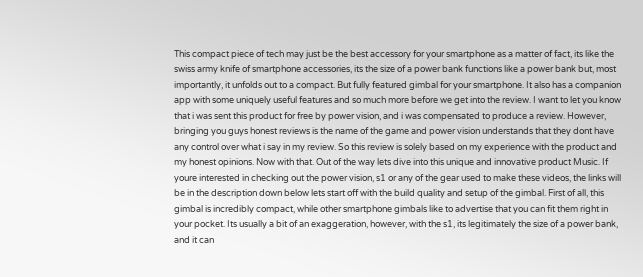This compact piece of tech may just be the best accessory for your smartphone as a matter of fact, its like the swiss army knife of smartphone accessories, its the size of a power bank functions like a power bank but, most importantly, it unfolds out to a compact. But fully featured gimbal for your smartphone. It also has a companion app with some uniquely useful features and so much more before we get into the review. I want to let you know that i was sent this product for free by power vision, and i was compensated to produce a review. However, bringing you guys honest reviews is the name of the game and power vision understands that they dont have any control over what i say in my review. So this review is solely based on my experience with the product and my honest opinions. Now with that. Out of the way lets dive into this unique and innovative product Music. If youre interested in checking out the power vision, s1 or any of the gear used to make these videos, the links will be in the description down below lets start off with the build quality and setup of the gimbal. First of all, this gimbal is incredibly compact, while other smartphone gimbals like to advertise that you can fit them right in your pocket. Its usually a bit of an exaggeration, however, with the s1, its legitimately the size of a power bank, and it can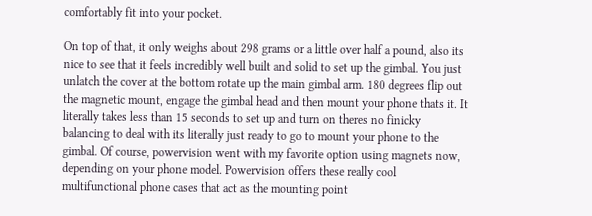comfortably fit into your pocket.

On top of that, it only weighs about 298 grams or a little over half a pound, also its nice to see that it feels incredibly well built and solid to set up the gimbal. You just unlatch the cover at the bottom rotate up the main gimbal arm. 180 degrees flip out the magnetic mount, engage the gimbal head and then mount your phone thats it. It literally takes less than 15 seconds to set up and turn on theres no finicky balancing to deal with its literally just ready to go to mount your phone to the gimbal. Of course, powervision went with my favorite option using magnets now, depending on your phone model. Powervision offers these really cool multifunctional phone cases that act as the mounting point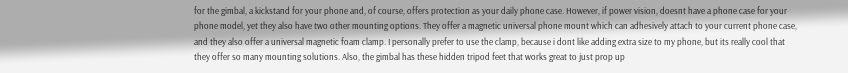for the gimbal, a kickstand for your phone and, of course, offers protection as your daily phone case. However, if power vision, doesnt have a phone case for your phone model, yet they also have two other mounting options. They offer a magnetic universal phone mount which can adhesively attach to your current phone case, and they also offer a universal magnetic foam clamp. I personally prefer to use the clamp, because i dont like adding extra size to my phone, but its really cool that they offer so many mounting solutions. Also, the gimbal has these hidden tripod feet that works great to just prop up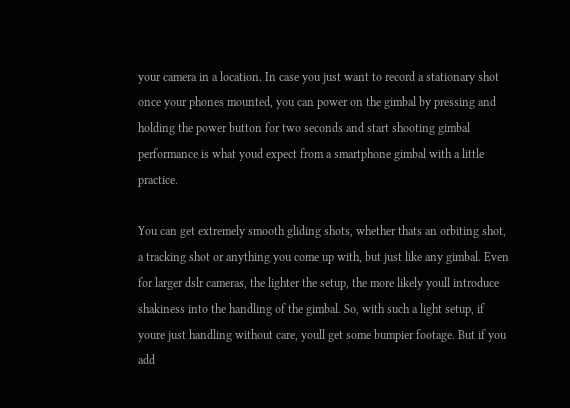your camera in a location. In case you just want to record a stationary shot once your phones mounted, you can power on the gimbal by pressing and holding the power button for two seconds and start shooting gimbal performance is what youd expect from a smartphone gimbal with a little practice.

You can get extremely smooth gliding shots, whether thats an orbiting shot, a tracking shot or anything you come up with, but just like any gimbal. Even for larger dslr cameras, the lighter the setup, the more likely youll introduce shakiness into the handling of the gimbal. So, with such a light setup, if youre just handling without care, youll get some bumpier footage. But if you add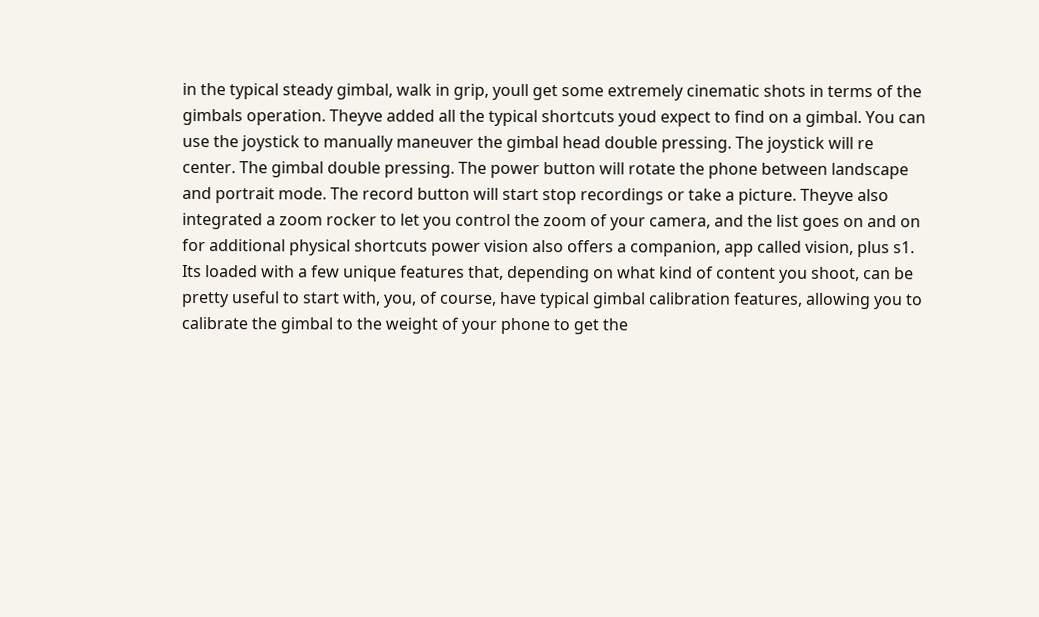in the typical steady gimbal, walk in grip, youll get some extremely cinematic shots in terms of the gimbals operation. Theyve added all the typical shortcuts youd expect to find on a gimbal. You can use the joystick to manually maneuver the gimbal head double pressing. The joystick will re center. The gimbal double pressing. The power button will rotate the phone between landscape and portrait mode. The record button will start stop recordings or take a picture. Theyve also integrated a zoom rocker to let you control the zoom of your camera, and the list goes on and on for additional physical shortcuts power vision also offers a companion, app called vision, plus s1. Its loaded with a few unique features that, depending on what kind of content you shoot, can be pretty useful to start with, you, of course, have typical gimbal calibration features, allowing you to calibrate the gimbal to the weight of your phone to get the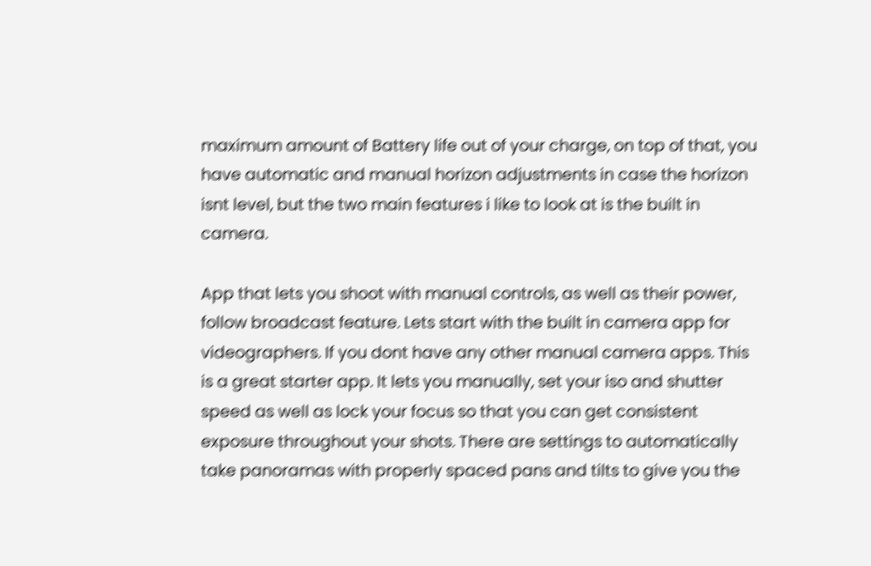maximum amount of Battery life out of your charge, on top of that, you have automatic and manual horizon adjustments in case the horizon isnt level, but the two main features i like to look at is the built in camera.

App that lets you shoot with manual controls, as well as their power, follow broadcast feature. Lets start with the built in camera app for videographers. If you dont have any other manual camera apps. This is a great starter app. It lets you manually, set your iso and shutter speed as well as lock your focus so that you can get consistent exposure throughout your shots. There are settings to automatically take panoramas with properly spaced pans and tilts to give you the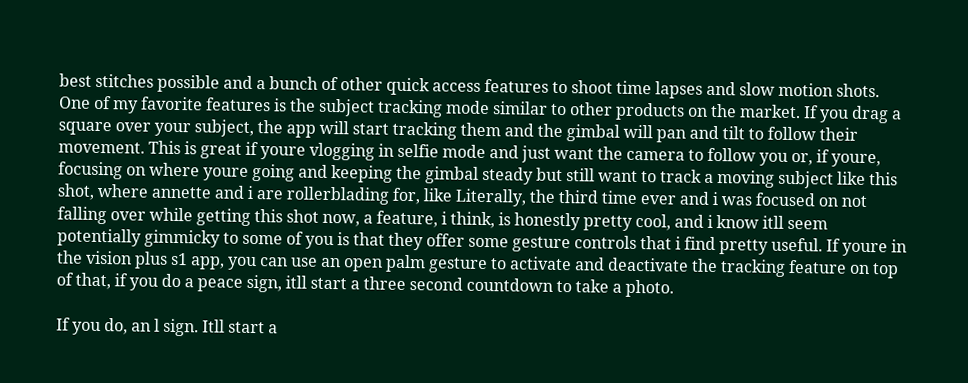best stitches possible and a bunch of other quick access features to shoot time lapses and slow motion shots. One of my favorite features is the subject tracking mode similar to other products on the market. If you drag a square over your subject, the app will start tracking them and the gimbal will pan and tilt to follow their movement. This is great if youre vlogging in selfie mode and just want the camera to follow you or, if youre, focusing on where youre going and keeping the gimbal steady but still want to track a moving subject like this shot, where annette and i are rollerblading for, like Literally, the third time ever and i was focused on not falling over while getting this shot now, a feature, i think, is honestly pretty cool, and i know itll seem potentially gimmicky to some of you is that they offer some gesture controls that i find pretty useful. If youre in the vision plus s1 app, you can use an open palm gesture to activate and deactivate the tracking feature on top of that, if you do a peace sign, itll start a three second countdown to take a photo.

If you do, an l sign. Itll start a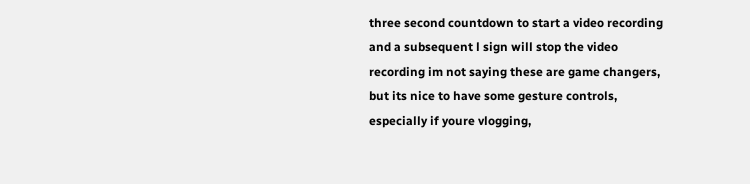three second countdown to start a video recording and a subsequent l sign will stop the video recording im not saying these are game changers, but its nice to have some gesture controls, especially if youre vlogging,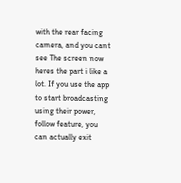with the rear facing camera, and you cant see The screen now heres the part i like a lot. If you use the app to start broadcasting using their power, follow feature, you can actually exit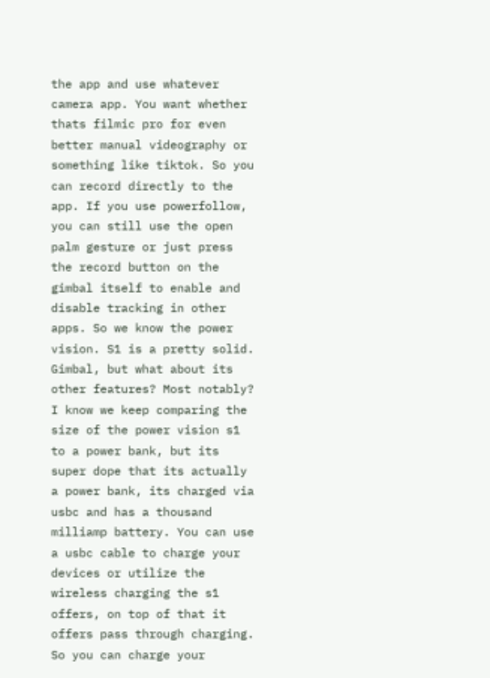the app and use whatever camera app. You want whether thats filmic pro for even better manual videography or something like tiktok. So you can record directly to the app. If you use powerfollow, you can still use the open palm gesture or just press the record button on the gimbal itself to enable and disable tracking in other apps. So we know the power vision. S1 is a pretty solid. Gimbal, but what about its other features? Most notably? I know we keep comparing the size of the power vision s1 to a power bank, but its super dope that its actually a power bank, its charged via usbc and has a thousand milliamp battery. You can use a usbc cable to charge your devices or utilize the wireless charging the s1 offers, on top of that it offers pass through charging. So you can charge your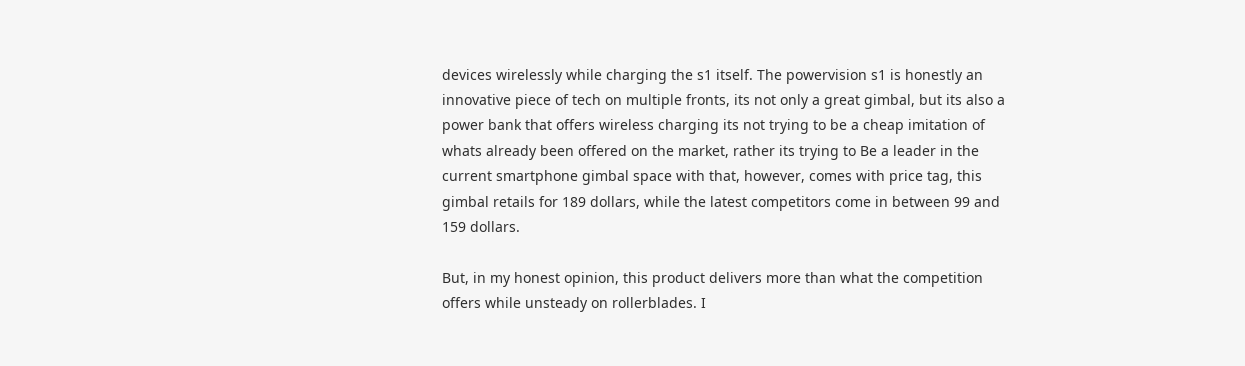devices wirelessly while charging the s1 itself. The powervision s1 is honestly an innovative piece of tech on multiple fronts, its not only a great gimbal, but its also a power bank that offers wireless charging its not trying to be a cheap imitation of whats already been offered on the market, rather its trying to Be a leader in the current smartphone gimbal space with that, however, comes with price tag, this gimbal retails for 189 dollars, while the latest competitors come in between 99 and 159 dollars.

But, in my honest opinion, this product delivers more than what the competition offers while unsteady on rollerblades. I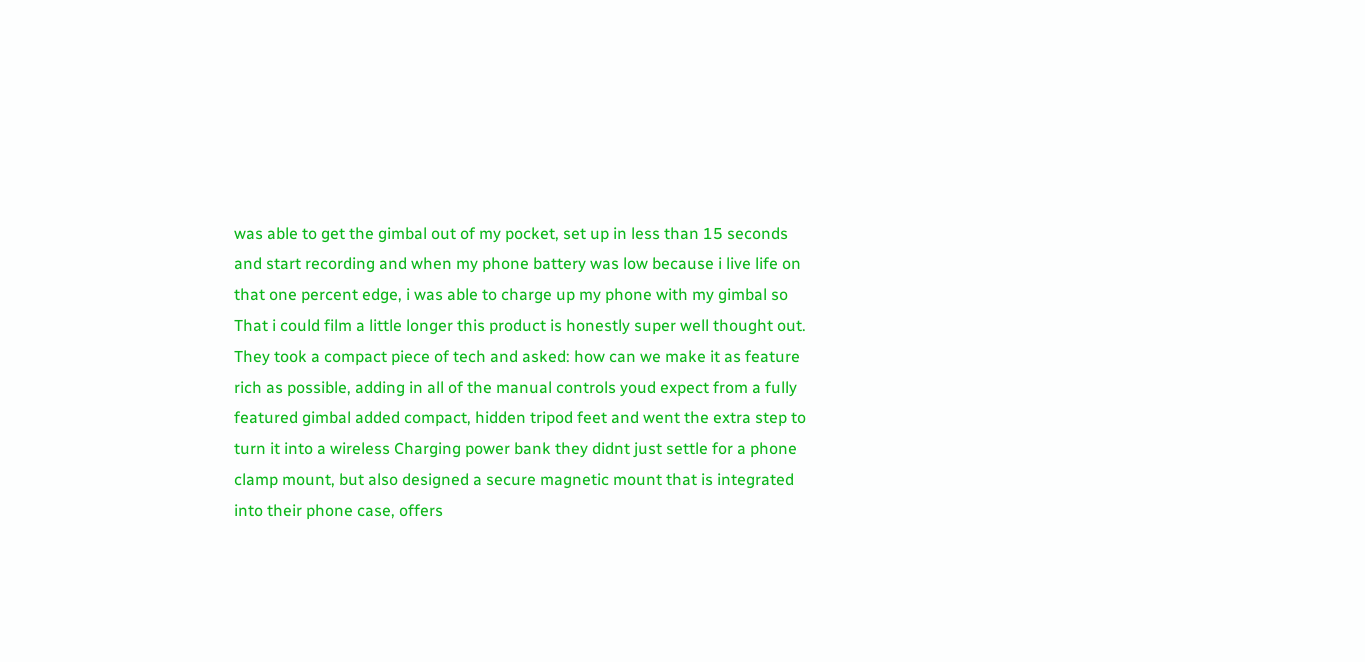was able to get the gimbal out of my pocket, set up in less than 15 seconds and start recording and when my phone battery was low because i live life on that one percent edge, i was able to charge up my phone with my gimbal so That i could film a little longer this product is honestly super well thought out. They took a compact piece of tech and asked: how can we make it as feature rich as possible, adding in all of the manual controls youd expect from a fully featured gimbal added compact, hidden tripod feet and went the extra step to turn it into a wireless Charging power bank they didnt just settle for a phone clamp mount, but also designed a secure magnetic mount that is integrated into their phone case, offers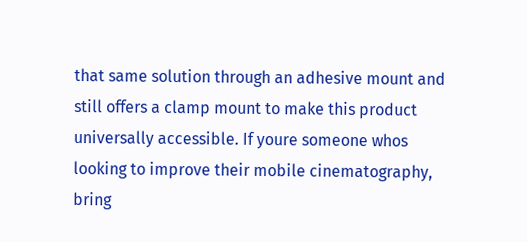that same solution through an adhesive mount and still offers a clamp mount to make this product universally accessible. If youre someone whos looking to improve their mobile cinematography, bring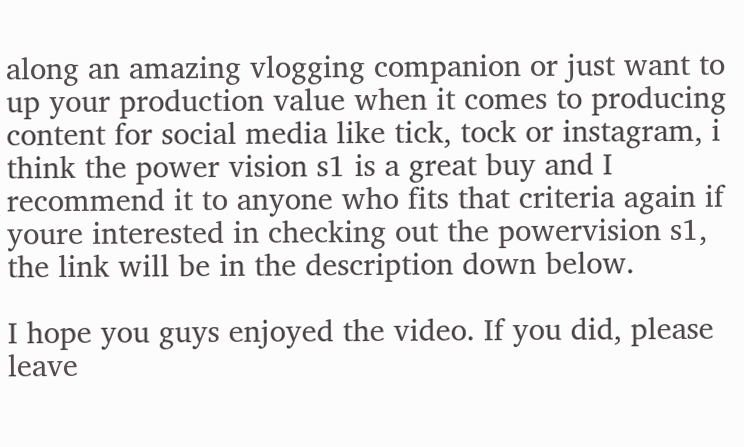along an amazing vlogging companion or just want to up your production value when it comes to producing content for social media like tick, tock or instagram, i think the power vision s1 is a great buy and I recommend it to anyone who fits that criteria again if youre interested in checking out the powervision s1, the link will be in the description down below.

I hope you guys enjoyed the video. If you did, please leave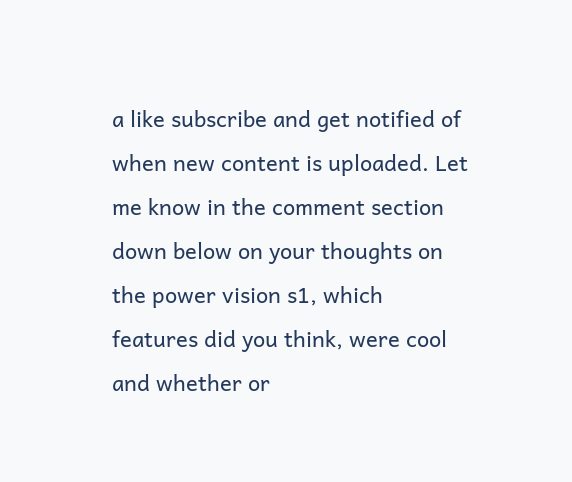a like subscribe and get notified of when new content is uploaded. Let me know in the comment section down below on your thoughts on the power vision s1, which features did you think, were cool and whether or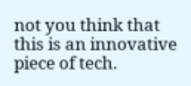not you think that this is an innovative piece of tech.